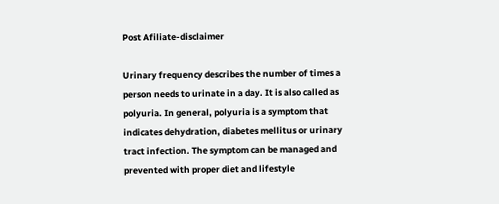Post Afiliate-disclaimer

Urinary frequency describes the number of times a person needs to urinate in a day. It is also called as polyuria. In general, polyuria is a symptom that indicates dehydration, diabetes mellitus or urinary tract infection. The symptom can be managed and prevented with proper diet and lifestyle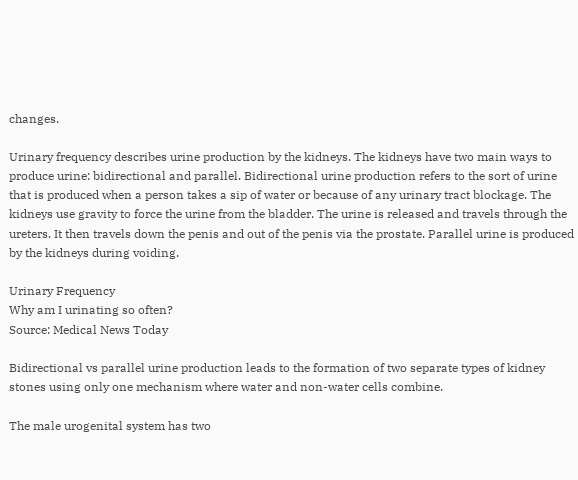changes.

Urinary frequency describes urine production by the kidneys. The kidneys have two main ways to produce urine: bidirectional and parallel. Bidirectional urine production refers to the sort of urine that is produced when a person takes a sip of water or because of any urinary tract blockage. The kidneys use gravity to force the urine from the bladder. The urine is released and travels through the ureters. It then travels down the penis and out of the penis via the prostate. Parallel urine is produced by the kidneys during voiding.

Urinary Frequency
Why am I urinating so often?
Source: Medical News Today

Bidirectional vs parallel urine production leads to the formation of two separate types of kidney stones using only one mechanism where water and non-water cells combine.

The male urogenital system has two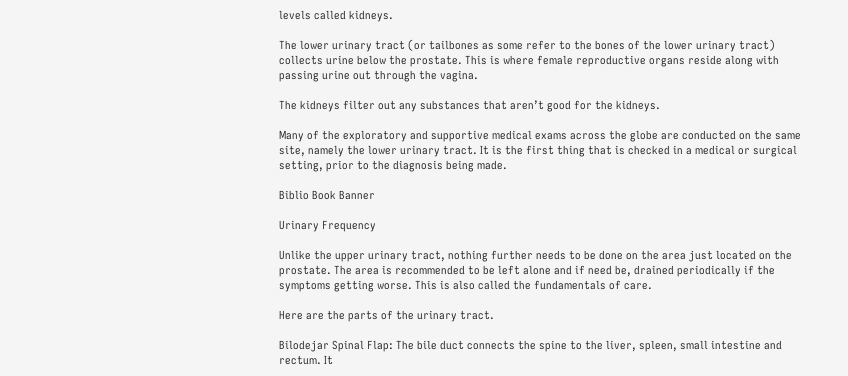levels called kidneys.

The lower urinary tract (or tailbones as some refer to the bones of the lower urinary tract) collects urine below the prostate. This is where female reproductive organs reside along with passing urine out through the vagina.

The kidneys filter out any substances that aren’t good for the kidneys.

Many of the exploratory and supportive medical exams across the globe are conducted on the same site, namely the lower urinary tract. It is the first thing that is checked in a medical or surgical setting, prior to the diagnosis being made.

Biblio Book Banner

Urinary Frequency

Unlike the upper urinary tract, nothing further needs to be done on the area just located on the prostate. The area is recommended to be left alone and if need be, drained periodically if the symptoms getting worse. This is also called the fundamentals of care.

Here are the parts of the urinary tract.

Bilodejar Spinal Flap: The bile duct connects the spine to the liver, spleen, small intestine and rectum. It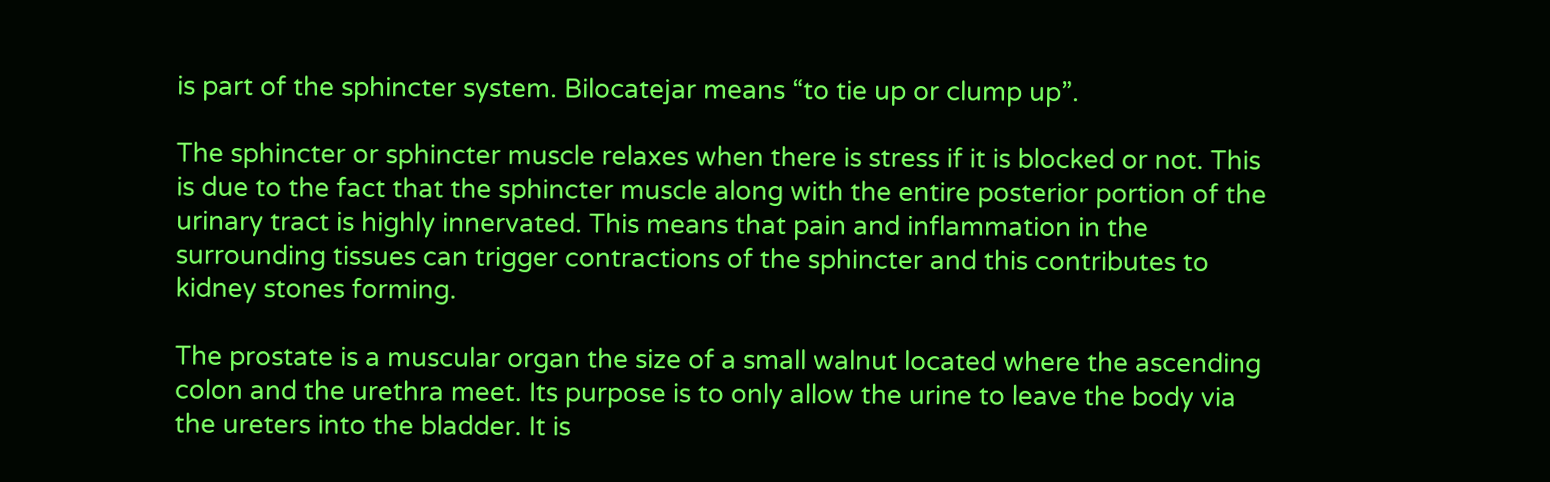is part of the sphincter system. Bilocatejar means “to tie up or clump up”.

The sphincter or sphincter muscle relaxes when there is stress if it is blocked or not. This is due to the fact that the sphincter muscle along with the entire posterior portion of the urinary tract is highly innervated. This means that pain and inflammation in the surrounding tissues can trigger contractions of the sphincter and this contributes to kidney stones forming.

The prostate is a muscular organ the size of a small walnut located where the ascending colon and the urethra meet. Its purpose is to only allow the urine to leave the body via the ureters into the bladder. It is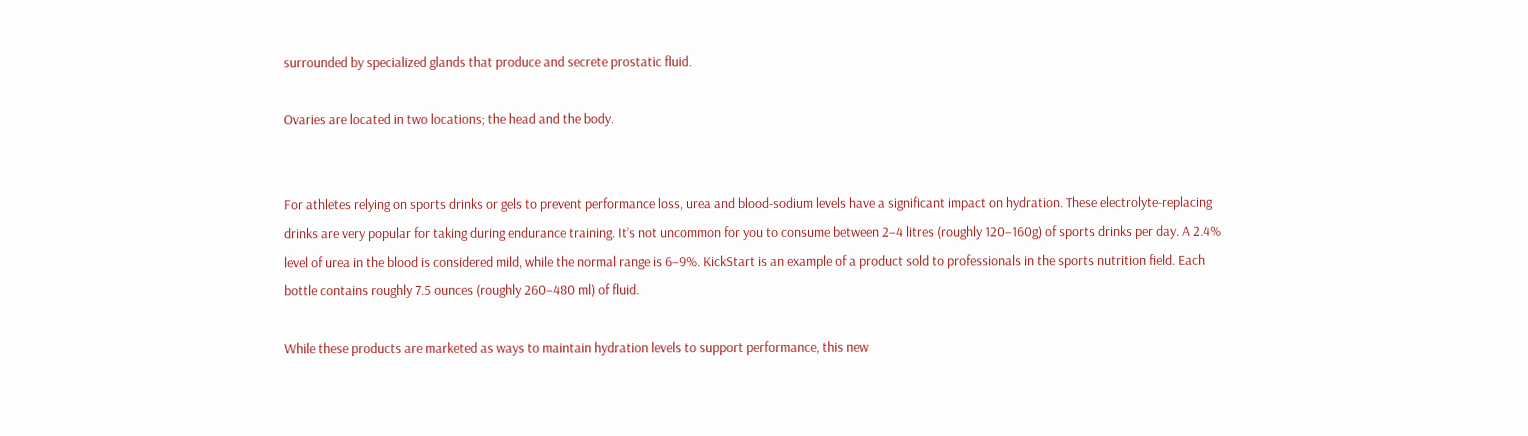surrounded by specialized glands that produce and secrete prostatic fluid.

Ovaries are located in two locations; the head and the body.


For athletes relying on sports drinks or gels to prevent performance loss, urea and blood-sodium levels have a significant impact on hydration. These electrolyte-replacing drinks are very popular for taking during endurance training. It’s not uncommon for you to consume between 2–4 litres (roughly 120–160g) of sports drinks per day. A 2.4% level of urea in the blood is considered mild, while the normal range is 6–9%. KickStart is an example of a product sold to professionals in the sports nutrition field. Each bottle contains roughly 7.5 ounces (roughly 260–480 ml) of fluid.

While these products are marketed as ways to maintain hydration levels to support performance, this new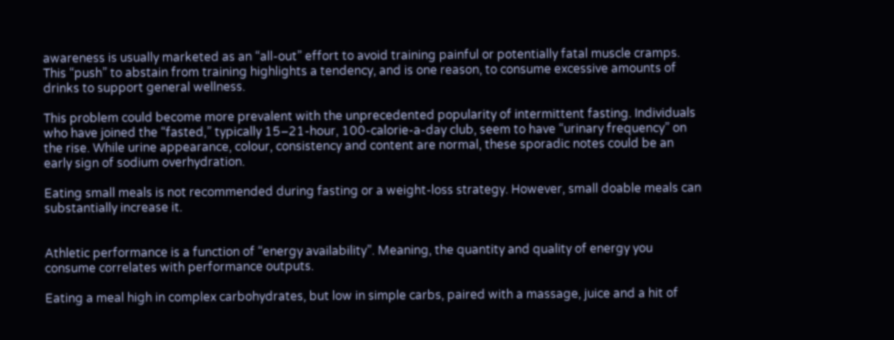awareness is usually marketed as an “all-out” effort to avoid training painful or potentially fatal muscle cramps. This “push” to abstain from training highlights a tendency, and is one reason, to consume excessive amounts of drinks to support general wellness.

This problem could become more prevalent with the unprecedented popularity of intermittent fasting. Individuals who have joined the “fasted,” typically 15–21-hour, 100-calorie-a-day club, seem to have “urinary frequency” on the rise. While urine appearance, colour, consistency and content are normal, these sporadic notes could be an early sign of sodium overhydration.

Eating small meals is not recommended during fasting or a weight-loss strategy. However, small doable meals can substantially increase it.


Athletic performance is a function of “energy availability”. Meaning, the quantity and quality of energy you consume correlates with performance outputs.

Eating a meal high in complex carbohydrates, but low in simple carbs, paired with a massage, juice and a hit of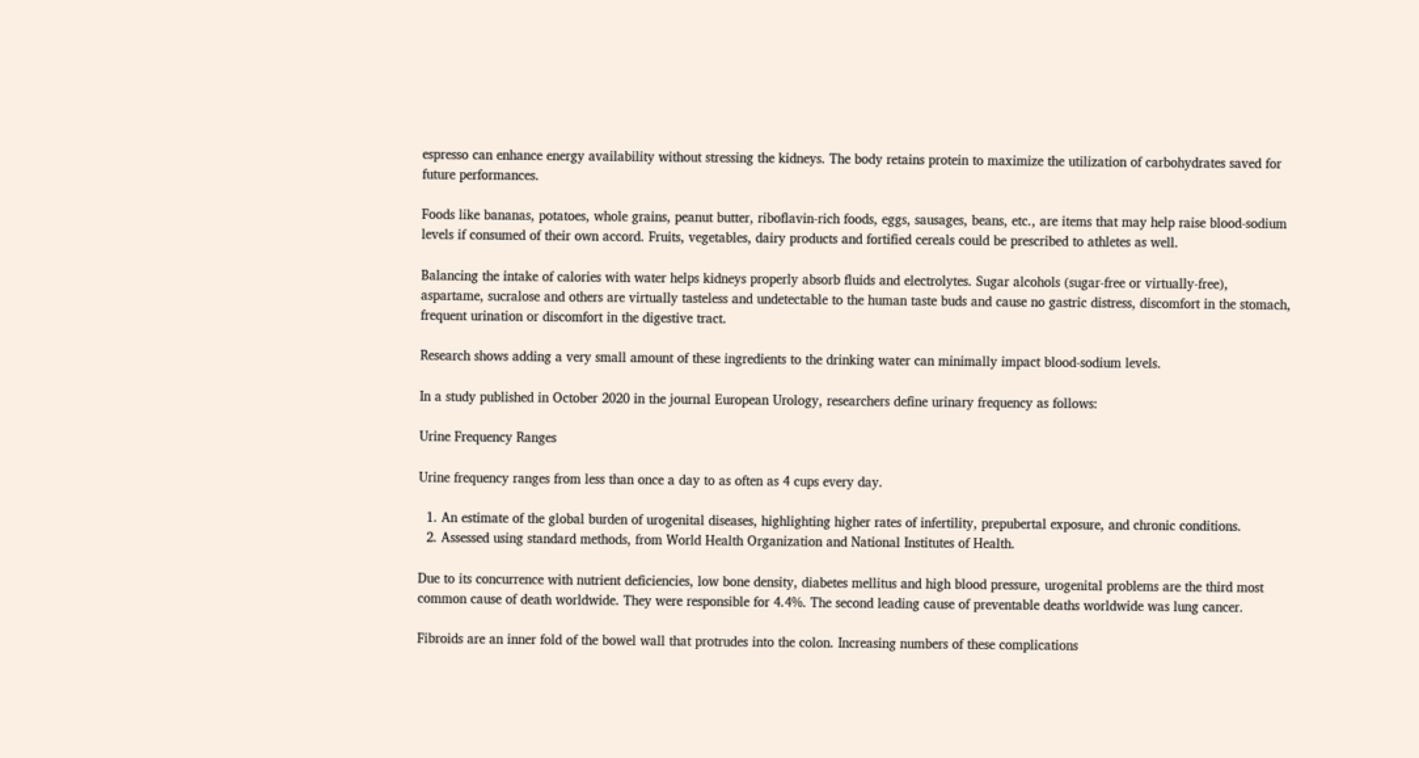espresso can enhance energy availability without stressing the kidneys. The body retains protein to maximize the utilization of carbohydrates saved for future performances.

Foods like bananas, potatoes, whole grains, peanut butter, riboflavin-rich foods, eggs, sausages, beans, etc., are items that may help raise blood-sodium levels if consumed of their own accord. Fruits, vegetables, dairy products and fortified cereals could be prescribed to athletes as well.

Balancing the intake of calories with water helps kidneys properly absorb fluids and electrolytes. Sugar alcohols (sugar-free or virtually-free), aspartame, sucralose and others are virtually tasteless and undetectable to the human taste buds and cause no gastric distress, discomfort in the stomach, frequent urination or discomfort in the digestive tract.

Research shows adding a very small amount of these ingredients to the drinking water can minimally impact blood-sodium levels.

In a study published in October 2020 in the journal European Urology, researchers define urinary frequency as follows:

Urine Frequency Ranges

Urine frequency ranges from less than once a day to as often as 4 cups every day.

  1. An estimate of the global burden of urogenital diseases, highlighting higher rates of infertility, prepubertal exposure, and chronic conditions.
  2. Assessed using standard methods, from World Health Organization and National Institutes of Health.

Due to its concurrence with nutrient deficiencies, low bone density, diabetes mellitus and high blood pressure, urogenital problems are the third most common cause of death worldwide. They were responsible for 4.4%. The second leading cause of preventable deaths worldwide was lung cancer.

Fibroids are an inner fold of the bowel wall that protrudes into the colon. Increasing numbers of these complications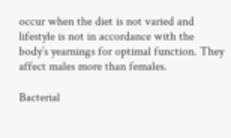occur when the diet is not varied and lifestyle is not in accordance with the body’s yearnings for optimal function. They affect males more than females.

Bacterial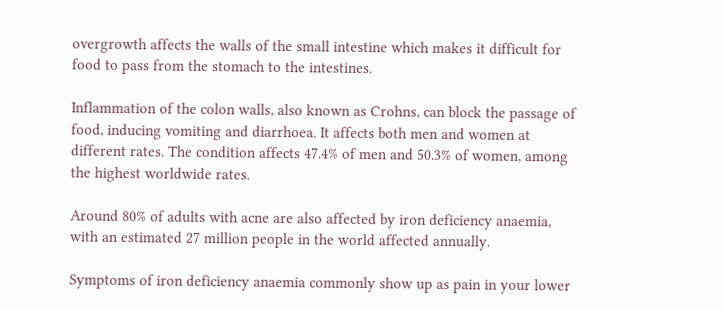overgrowth affects the walls of the small intestine which makes it difficult for food to pass from the stomach to the intestines.

Inflammation of the colon walls, also known as Crohns, can block the passage of food, inducing vomiting and diarrhoea. It affects both men and women at different rates. The condition affects 47.4% of men and 50.3% of women, among the highest worldwide rates.

Around 80% of adults with acne are also affected by iron deficiency anaemia, with an estimated 27 million people in the world affected annually.

Symptoms of iron deficiency anaemia commonly show up as pain in your lower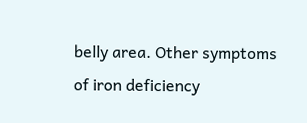belly area. Other symptoms of iron deficiency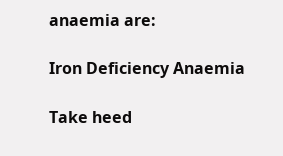anaemia are:

Iron Deficiency Anaemia

Take heed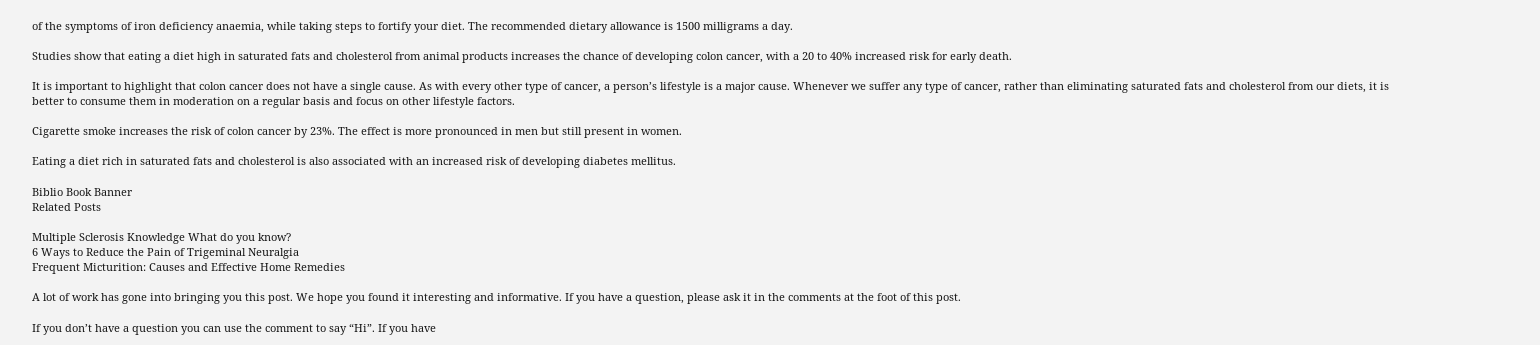of the symptoms of iron deficiency anaemia, while taking steps to fortify your diet. The recommended dietary allowance is 1500 milligrams a day.

Studies show that eating a diet high in saturated fats and cholesterol from animal products increases the chance of developing colon cancer, with a 20 to 40% increased risk for early death.

It is important to highlight that colon cancer does not have a single cause. As with every other type of cancer, a person’s lifestyle is a major cause. Whenever we suffer any type of cancer, rather than eliminating saturated fats and cholesterol from our diets, it is better to consume them in moderation on a regular basis and focus on other lifestyle factors.

Cigarette smoke increases the risk of colon cancer by 23%. The effect is more pronounced in men but still present in women.

Eating a diet rich in saturated fats and cholesterol is also associated with an increased risk of developing diabetes mellitus.

Biblio Book Banner
Related Posts

Multiple Sclerosis Knowledge What do you know?
6 Ways to Reduce the Pain of Trigeminal Neuralgia
Frequent Micturition: Causes and Effective Home Remedies

A lot of work has gone into bringing you this post. We hope you found it interesting and informative. If you have a question, please ask it in the comments at the foot of this post.

If you don’t have a question you can use the comment to say “Hi”. If you have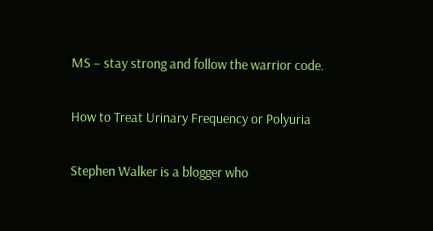MS – stay strong and follow the warrior code.

How to Treat Urinary Frequency or Polyuria

Stephen Walker is a blogger who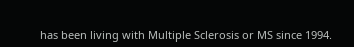has been living with Multiple Sclerosis or MS since 1994.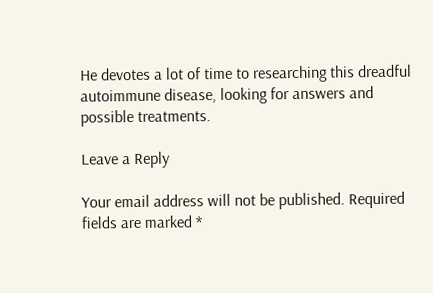He devotes a lot of time to researching this dreadful autoimmune disease, looking for answers and possible treatments.

Leave a Reply

Your email address will not be published. Required fields are marked *